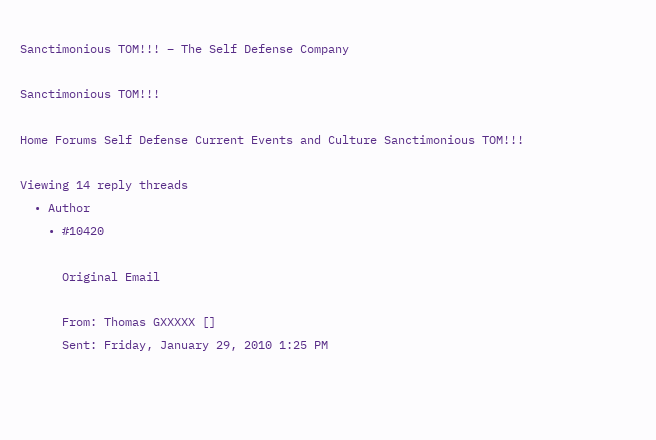Sanctimonious TOM!!! – The Self Defense Company

Sanctimonious TOM!!!

Home Forums Self Defense Current Events and Culture Sanctimonious TOM!!!

Viewing 14 reply threads
  • Author
    • #10420

      Original Email

      From: Thomas GXXXXX []
      Sent: Friday, January 29, 2010 1:25 PM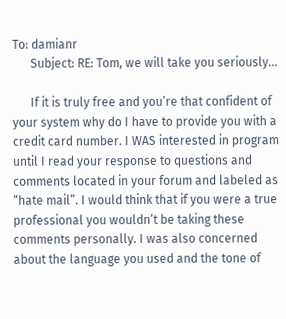To: damianr
      Subject: RE: Tom, we will take you seriously…

      If it is truly free and you’re that confident of your system why do I have to provide you with a credit card number. I WAS interested in program until I read your response to questions and comments located in your forum and labeled as “hate mail”. I would think that if you were a true professional you wouldn’t be taking these comments personally. I was also concerned about the language you used and the tone of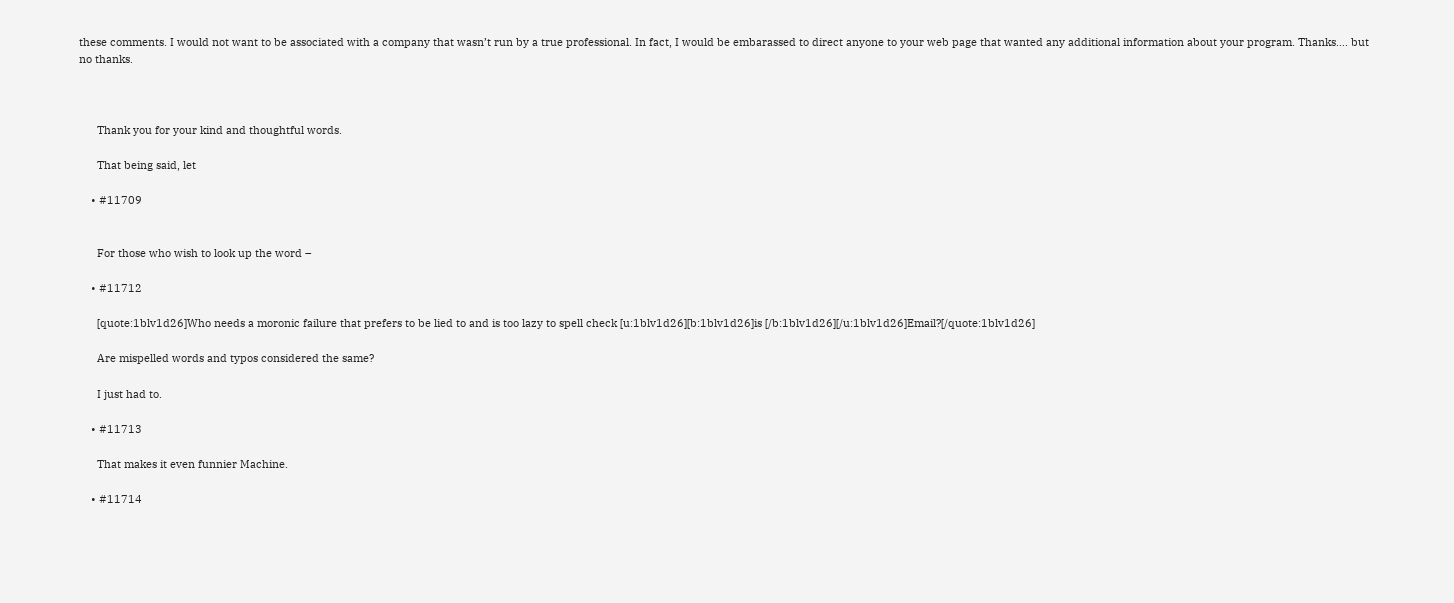these comments. I would not want to be associated with a company that wasn’t run by a true professional. In fact, I would be embarassed to direct anyone to your web page that wanted any additional information about your program. Thanks…. but no thanks.



      Thank you for your kind and thoughtful words.

      That being said, let

    • #11709


      For those who wish to look up the word –

    • #11712

      [quote:1blv1d26]Who needs a moronic failure that prefers to be lied to and is too lazy to spell check [u:1blv1d26][b:1blv1d26]is [/b:1blv1d26][/u:1blv1d26]Email?[/quote:1blv1d26]

      Are mispelled words and typos considered the same?

      I just had to.

    • #11713

      That makes it even funnier Machine.

    • #11714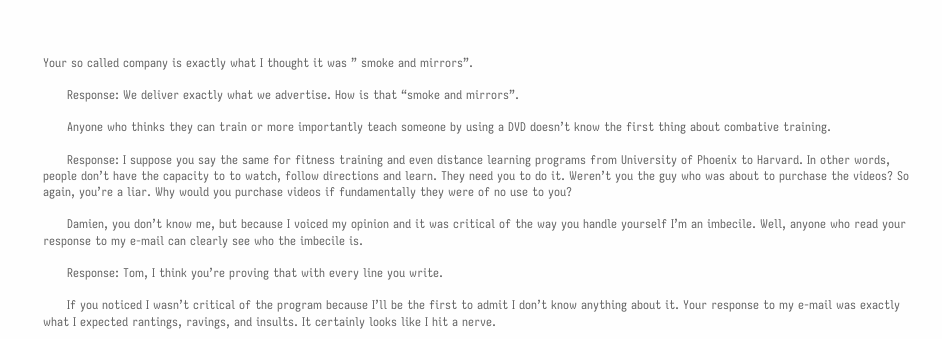Your so called company is exactly what I thought it was ” smoke and mirrors”.

      Response: We deliver exactly what we advertise. How is that “smoke and mirrors”.

      Anyone who thinks they can train or more importantly teach someone by using a DVD doesn’t know the first thing about combative training.

      Response: I suppose you say the same for fitness training and even distance learning programs from University of Phoenix to Harvard. In other words, people don’t have the capacity to to watch, follow directions and learn. They need you to do it. Weren’t you the guy who was about to purchase the videos? So again, you’re a liar. Why would you purchase videos if fundamentally they were of no use to you?

      Damien, you don’t know me, but because I voiced my opinion and it was critical of the way you handle yourself I’m an imbecile. Well, anyone who read your response to my e-mail can clearly see who the imbecile is.

      Response: Tom, I think you’re proving that with every line you write.

      If you noticed I wasn’t critical of the program because I’ll be the first to admit I don’t know anything about it. Your response to my e-mail was exactly what I expected rantings, ravings, and insults. It certainly looks like I hit a nerve.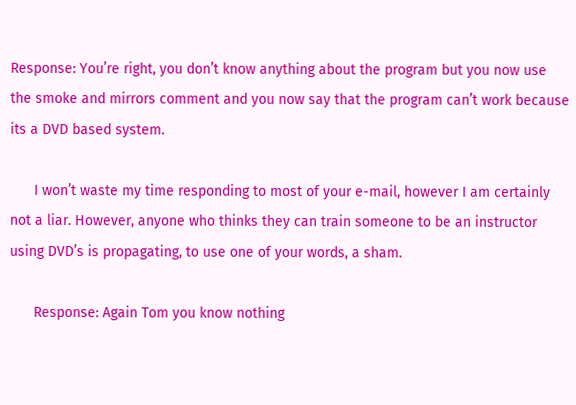Response: You’re right, you don’t know anything about the program but you now use the smoke and mirrors comment and you now say that the program can’t work because its a DVD based system.

      I won’t waste my time responding to most of your e-mail, however I am certainly not a liar. However, anyone who thinks they can train someone to be an instructor using DVD’s is propagating, to use one of your words, a sham.

      Response: Again Tom you know nothing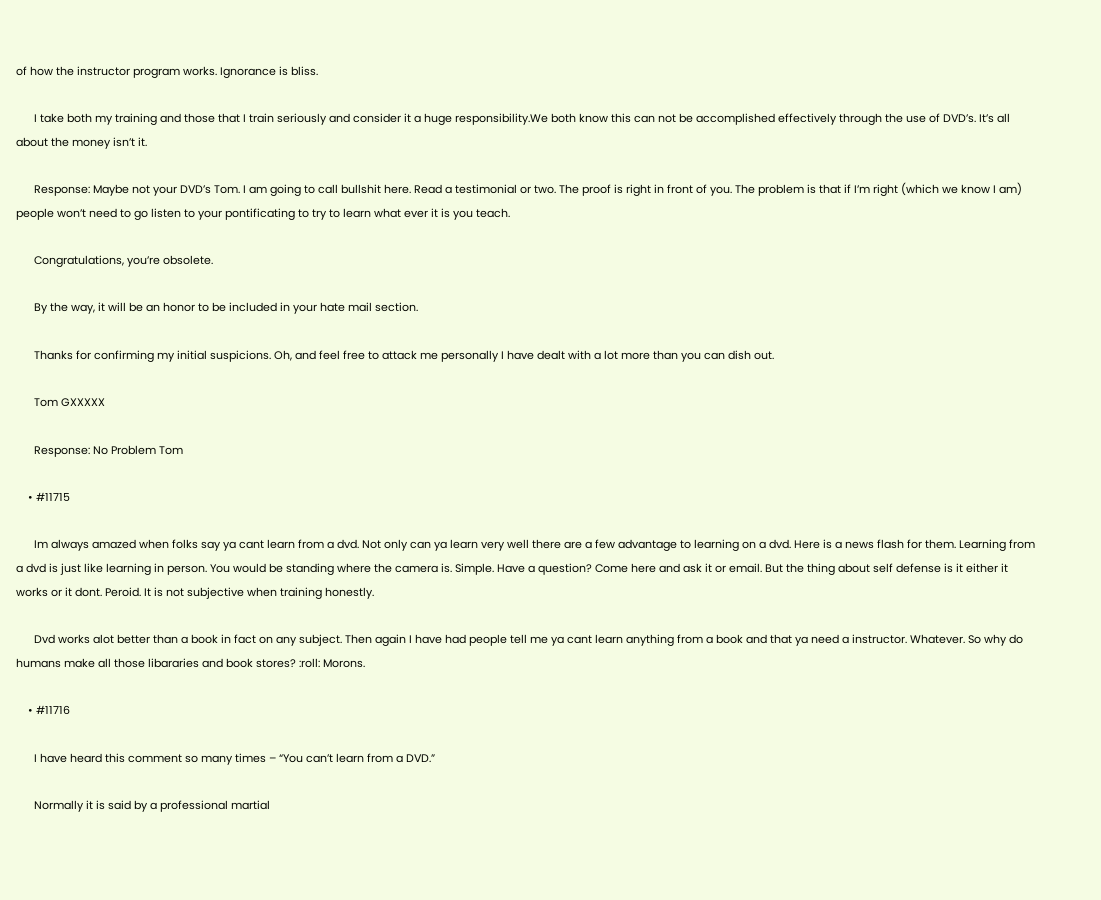of how the instructor program works. Ignorance is bliss.

      I take both my training and those that I train seriously and consider it a huge responsibility.We both know this can not be accomplished effectively through the use of DVD’s. It’s all about the money isn’t it.

      Response: Maybe not your DVD’s Tom. I am going to call bullshit here. Read a testimonial or two. The proof is right in front of you. The problem is that if I’m right (which we know I am) people won’t need to go listen to your pontificating to try to learn what ever it is you teach.

      Congratulations, you’re obsolete.

      By the way, it will be an honor to be included in your hate mail section.

      Thanks for confirming my initial suspicions. Oh, and feel free to attack me personally I have dealt with a lot more than you can dish out.

      Tom GXXXXX

      Response: No Problem Tom

    • #11715

      Im always amazed when folks say ya cant learn from a dvd. Not only can ya learn very well there are a few advantage to learning on a dvd. Here is a news flash for them. Learning from a dvd is just like learning in person. You would be standing where the camera is. Simple. Have a question? Come here and ask it or email. But the thing about self defense is it either it works or it dont. Peroid. It is not subjective when training honestly.

      Dvd works alot better than a book in fact on any subject. Then again I have had people tell me ya cant learn anything from a book and that ya need a instructor. Whatever. So why do humans make all those libararies and book stores? :roll: Morons.

    • #11716

      I have heard this comment so many times – “You can’t learn from a DVD.”

      Normally it is said by a professional martial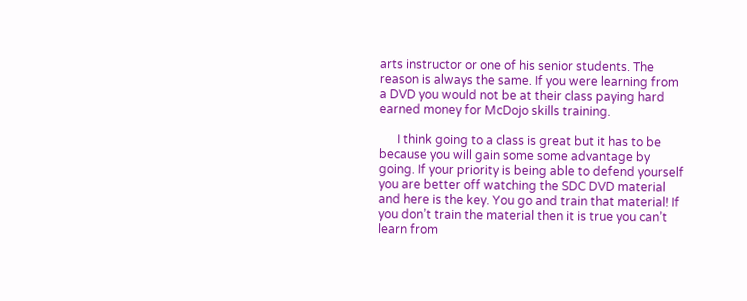arts instructor or one of his senior students. The reason is always the same. If you were learning from a DVD you would not be at their class paying hard earned money for McDojo skills training.

      I think going to a class is great but it has to be because you will gain some some advantage by going. If your priority is being able to defend yourself you are better off watching the SDC DVD material and here is the key. You go and train that material! If you don’t train the material then it is true you can’t learn from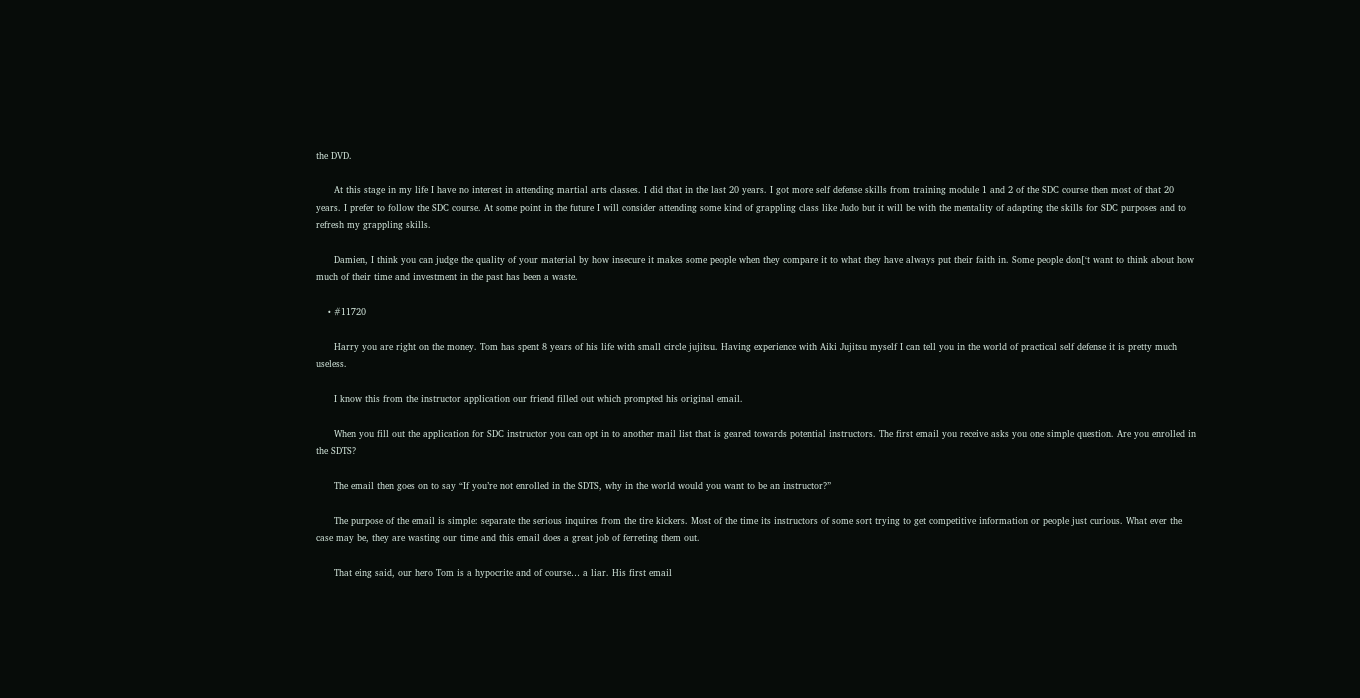the DVD.

      At this stage in my life I have no interest in attending martial arts classes. I did that in the last 20 years. I got more self defense skills from training module 1 and 2 of the SDC course then most of that 20 years. I prefer to follow the SDC course. At some point in the future I will consider attending some kind of grappling class like Judo but it will be with the mentality of adapting the skills for SDC purposes and to refresh my grappling skills.

      Damien, I think you can judge the quality of your material by how insecure it makes some people when they compare it to what they have always put their faith in. Some people don[‘t want to think about how much of their time and investment in the past has been a waste.

    • #11720

      Harry you are right on the money. Tom has spent 8 years of his life with small circle jujitsu. Having experience with Aiki Jujitsu myself I can tell you in the world of practical self defense it is pretty much useless.

      I know this from the instructor application our friend filled out which prompted his original email.

      When you fill out the application for SDC instructor you can opt in to another mail list that is geared towards potential instructors. The first email you receive asks you one simple question. Are you enrolled in the SDTS?

      The email then goes on to say “If you’re not enrolled in the SDTS, why in the world would you want to be an instructor?”

      The purpose of the email is simple: separate the serious inquires from the tire kickers. Most of the time its instructors of some sort trying to get competitive information or people just curious. What ever the case may be, they are wasting our time and this email does a great job of ferreting them out.

      That eing said, our hero Tom is a hypocrite and of course… a liar. His first email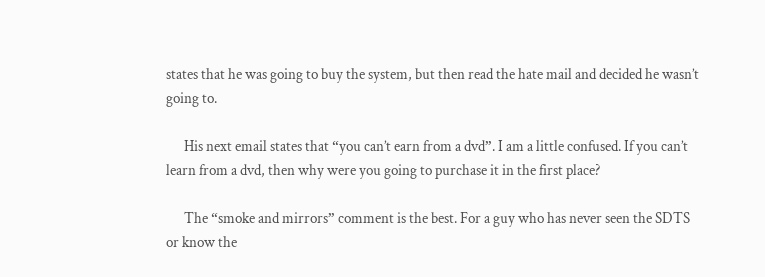states that he was going to buy the system, but then read the hate mail and decided he wasn’t going to.

      His next email states that “you can’t earn from a dvd”. I am a little confused. If you can’t learn from a dvd, then why were you going to purchase it in the first place?

      The “smoke and mirrors” comment is the best. For a guy who has never seen the SDTS or know the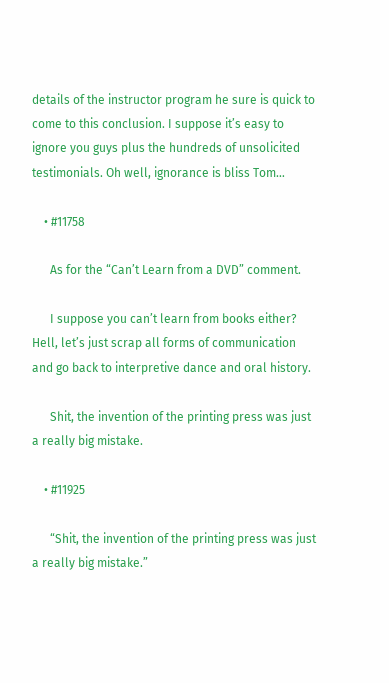details of the instructor program he sure is quick to come to this conclusion. I suppose it’s easy to ignore you guys plus the hundreds of unsolicited testimonials. Oh well, ignorance is bliss Tom…

    • #11758

      As for the “Can’t Learn from a DVD” comment.

      I suppose you can’t learn from books either? Hell, let’s just scrap all forms of communication and go back to interpretive dance and oral history.

      Shit, the invention of the printing press was just a really big mistake.

    • #11925

      “Shit, the invention of the printing press was just a really big mistake.”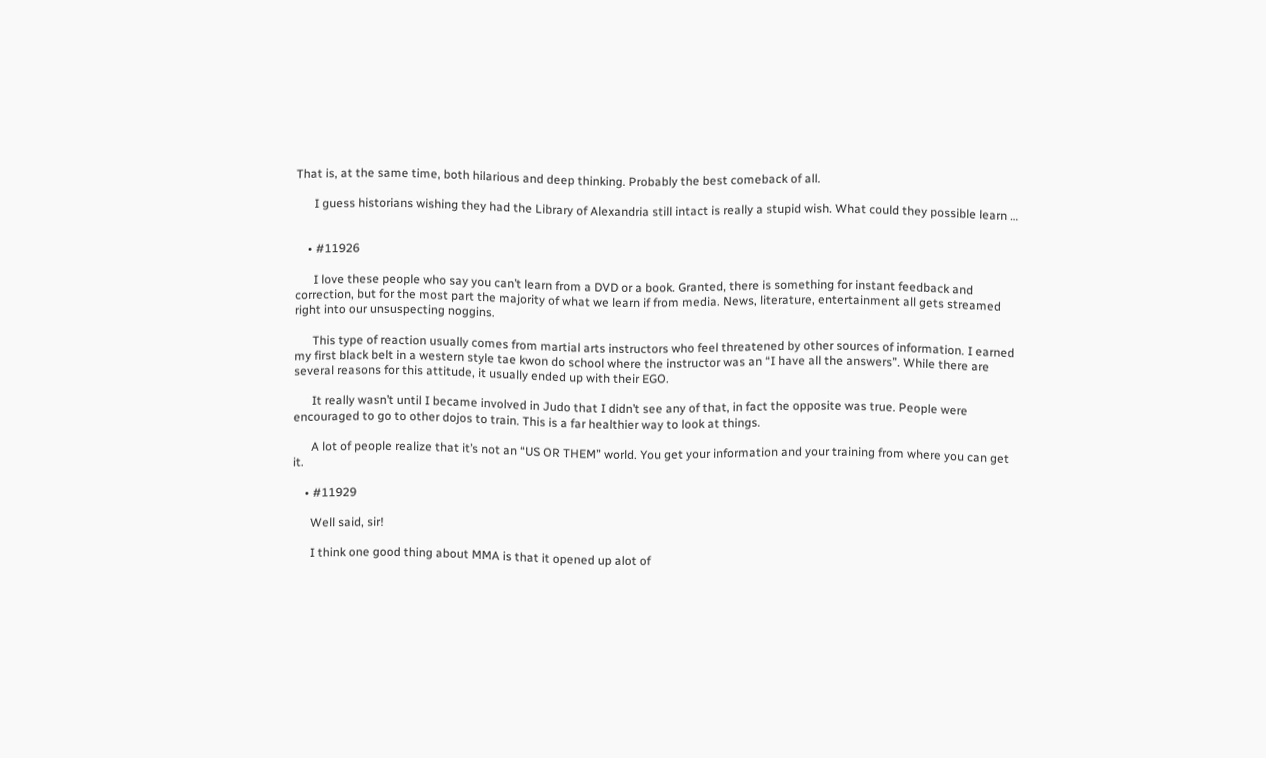That is, at the same time, both hilarious and deep thinking. Probably the best comeback of all.

      I guess historians wishing they had the Library of Alexandria still intact is really a stupid wish. What could they possible learn …


    • #11926

      I love these people who say you can’t learn from a DVD or a book. Granted, there is something for instant feedback and correction, but for the most part the majority of what we learn if from media. News, literature, entertainment all gets streamed right into our unsuspecting noggins.

      This type of reaction usually comes from martial arts instructors who feel threatened by other sources of information. I earned my first black belt in a western style tae kwon do school where the instructor was an “I have all the answers”. While there are several reasons for this attitude, it usually ended up with their EGO.

      It really wasn’t until I became involved in Judo that I didn’t see any of that, in fact the opposite was true. People were encouraged to go to other dojos to train. This is a far healthier way to look at things.

      A lot of people realize that it’s not an “US OR THEM” world. You get your information and your training from where you can get it.

    • #11929

      Well said, sir!

      I think one good thing about MMA is that it opened up alot of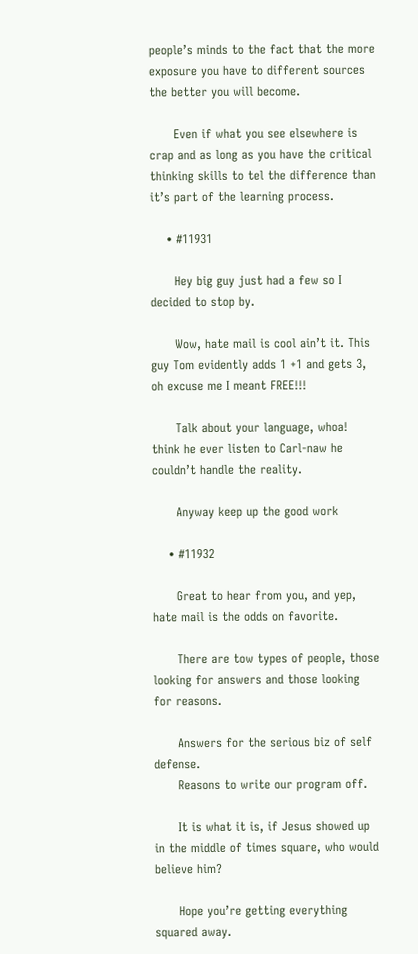people’s minds to the fact that the more exposure you have to different sources the better you will become.

      Even if what you see elsewhere is crap and as long as you have the critical thinking skills to tel the difference than it’s part of the learning process.

    • #11931

      Hey big guy just had a few so I decided to stop by.

      Wow, hate mail is cool ain’t it. This guy Tom evidently adds 1 +1 and gets 3, oh excuse me I meant FREE!!!

      Talk about your language, whoa! think he ever listen to Carl-naw he couldn’t handle the reality.

      Anyway keep up the good work

    • #11932

      Great to hear from you, and yep, hate mail is the odds on favorite.

      There are tow types of people, those looking for answers and those looking for reasons.

      Answers for the serious biz of self defense.
      Reasons to write our program off.

      It is what it is, if Jesus showed up in the middle of times square, who would believe him?

      Hope you’re getting everything squared away.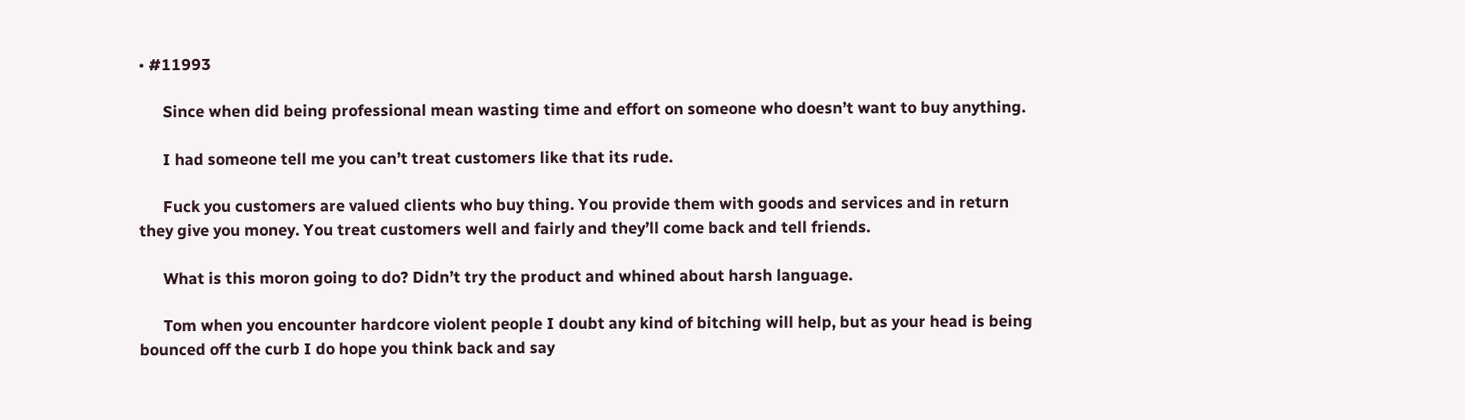• #11993

      Since when did being professional mean wasting time and effort on someone who doesn’t want to buy anything.

      I had someone tell me you can’t treat customers like that its rude.

      Fuck you customers are valued clients who buy thing. You provide them with goods and services and in return they give you money. You treat customers well and fairly and they’ll come back and tell friends.

      What is this moron going to do? Didn’t try the product and whined about harsh language.

      Tom when you encounter hardcore violent people I doubt any kind of bitching will help, but as your head is being bounced off the curb I do hope you think back and say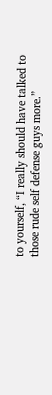to yourself, “I really should have talked to those rude self defense guys more.”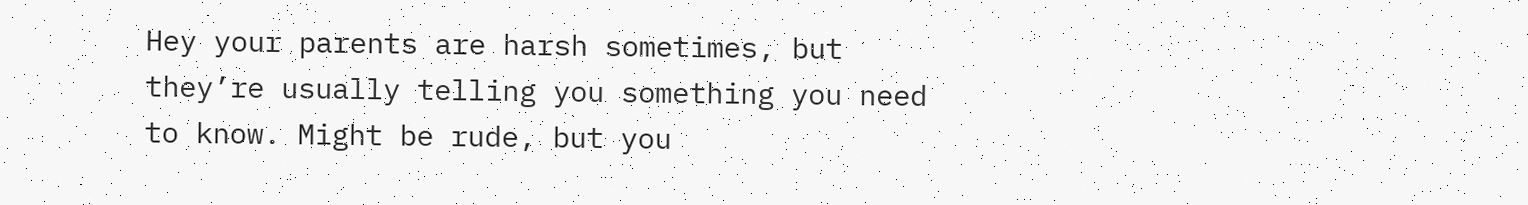Hey your parents are harsh sometimes, but they’re usually telling you something you need to know. Might be rude, but you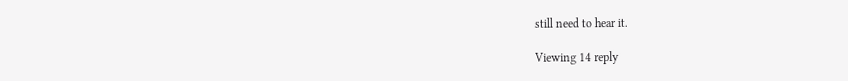still need to hear it.

Viewing 14 reply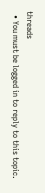threads
  • You must be logged in to reply to this topic.